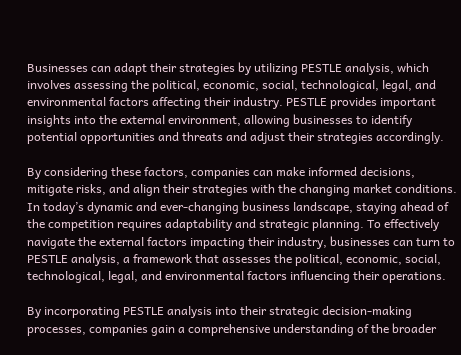Businesses can adapt their strategies by utilizing PESTLE analysis, which involves assessing the political, economic, social, technological, legal, and environmental factors affecting their industry. PESTLE provides important insights into the external environment, allowing businesses to identify potential opportunities and threats and adjust their strategies accordingly.

By considering these factors, companies can make informed decisions, mitigate risks, and align their strategies with the changing market conditions. In today’s dynamic and ever-changing business landscape, staying ahead of the competition requires adaptability and strategic planning. To effectively navigate the external factors impacting their industry, businesses can turn to PESTLE analysis, a framework that assesses the political, economic, social, technological, legal, and environmental factors influencing their operations.

By incorporating PESTLE analysis into their strategic decision-making processes, companies gain a comprehensive understanding of the broader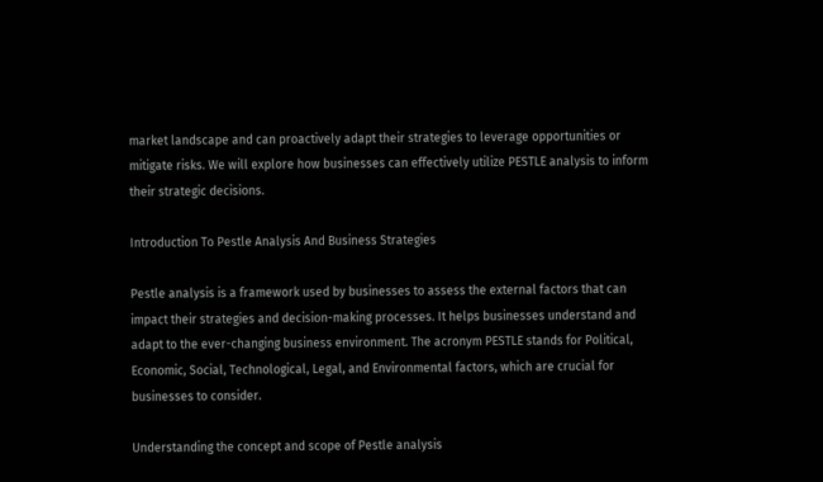market landscape and can proactively adapt their strategies to leverage opportunities or mitigate risks. We will explore how businesses can effectively utilize PESTLE analysis to inform their strategic decisions.

Introduction To Pestle Analysis And Business Strategies

Pestle analysis is a framework used by businesses to assess the external factors that can impact their strategies and decision-making processes. It helps businesses understand and adapt to the ever-changing business environment. The acronym PESTLE stands for Political, Economic, Social, Technological, Legal, and Environmental factors, which are crucial for businesses to consider.

Understanding the concept and scope of Pestle analysis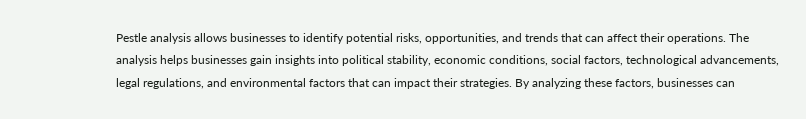Pestle analysis allows businesses to identify potential risks, opportunities, and trends that can affect their operations. The analysis helps businesses gain insights into political stability, economic conditions, social factors, technological advancements, legal regulations, and environmental factors that can impact their strategies. By analyzing these factors, businesses can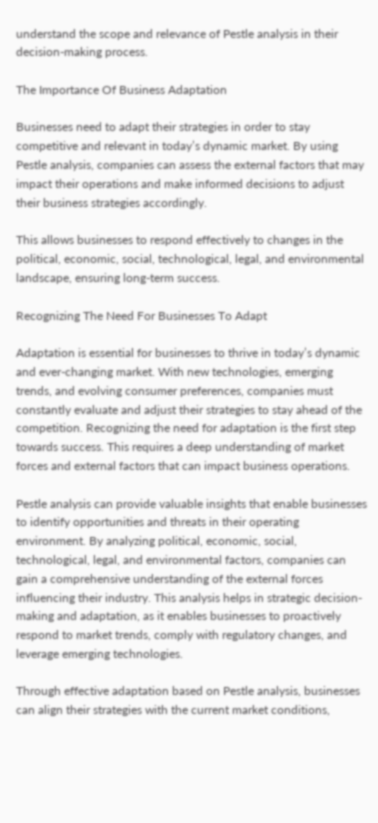understand the scope and relevance of Pestle analysis in their decision-making process.

The Importance Of Business Adaptation

Businesses need to adapt their strategies in order to stay competitive and relevant in today’s dynamic market. By using Pestle analysis, companies can assess the external factors that may impact their operations and make informed decisions to adjust their business strategies accordingly.

This allows businesses to respond effectively to changes in the political, economic, social, technological, legal, and environmental landscape, ensuring long-term success.

Recognizing The Need For Businesses To Adapt

Adaptation is essential for businesses to thrive in today’s dynamic and ever-changing market. With new technologies, emerging trends, and evolving consumer preferences, companies must constantly evaluate and adjust their strategies to stay ahead of the competition. Recognizing the need for adaptation is the first step towards success. This requires a deep understanding of market forces and external factors that can impact business operations.

Pestle analysis can provide valuable insights that enable businesses to identify opportunities and threats in their operating environment. By analyzing political, economic, social, technological, legal, and environmental factors, companies can gain a comprehensive understanding of the external forces influencing their industry. This analysis helps in strategic decision-making and adaptation, as it enables businesses to proactively respond to market trends, comply with regulatory changes, and leverage emerging technologies.

Through effective adaptation based on Pestle analysis, businesses can align their strategies with the current market conditions,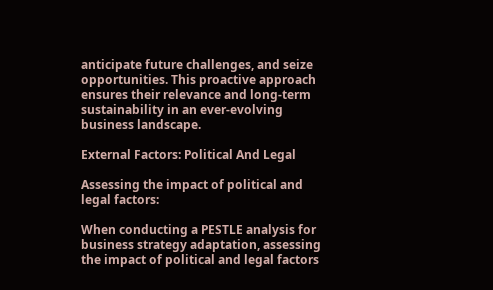anticipate future challenges, and seize opportunities. This proactive approach ensures their relevance and long-term sustainability in an ever-evolving business landscape.

External Factors: Political And Legal

Assessing the impact of political and legal factors:

When conducting a PESTLE analysis for business strategy adaptation, assessing the impact of political and legal factors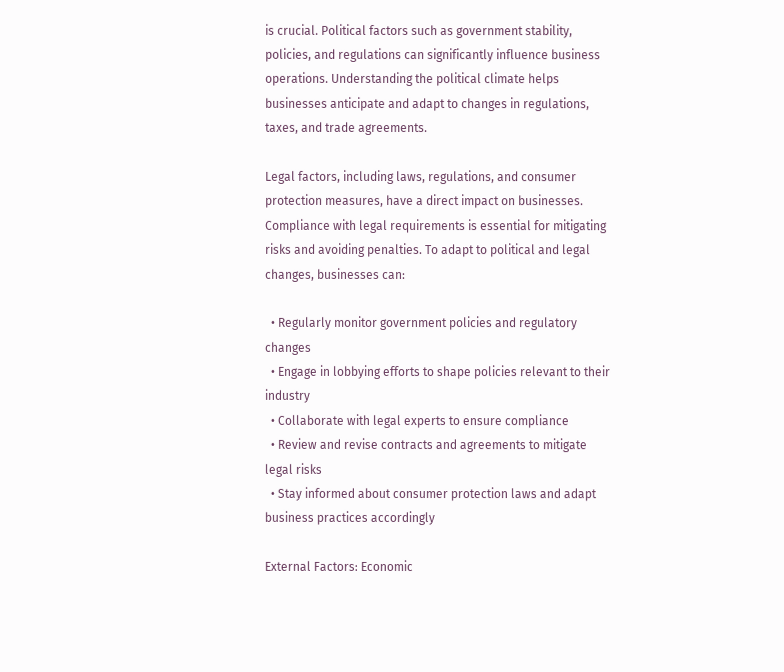is crucial. Political factors such as government stability, policies, and regulations can significantly influence business operations. Understanding the political climate helps businesses anticipate and adapt to changes in regulations, taxes, and trade agreements.

Legal factors, including laws, regulations, and consumer protection measures, have a direct impact on businesses. Compliance with legal requirements is essential for mitigating risks and avoiding penalties. To adapt to political and legal changes, businesses can:

  • Regularly monitor government policies and regulatory changes
  • Engage in lobbying efforts to shape policies relevant to their industry
  • Collaborate with legal experts to ensure compliance
  • Review and revise contracts and agreements to mitigate legal risks
  • Stay informed about consumer protection laws and adapt business practices accordingly

External Factors: Economic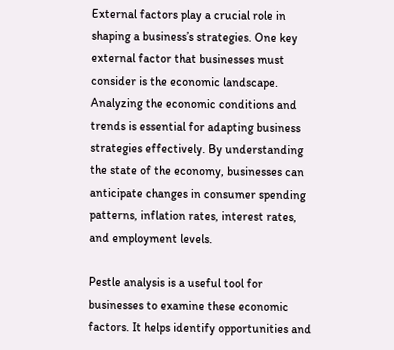External factors play a crucial role in shaping a business’s strategies. One key external factor that businesses must consider is the economic landscape. Analyzing the economic conditions and trends is essential for adapting business strategies effectively. By understanding the state of the economy, businesses can anticipate changes in consumer spending patterns, inflation rates, interest rates, and employment levels.

Pestle analysis is a useful tool for businesses to examine these economic factors. It helps identify opportunities and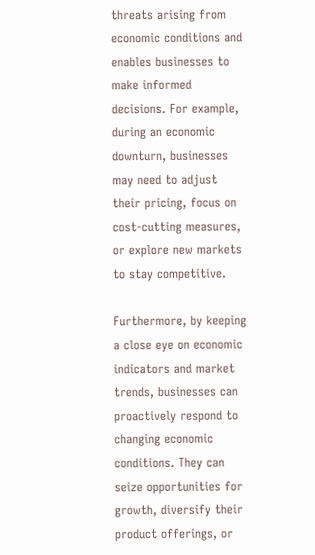threats arising from economic conditions and enables businesses to make informed decisions. For example, during an economic downturn, businesses may need to adjust their pricing, focus on cost-cutting measures, or explore new markets to stay competitive.

Furthermore, by keeping a close eye on economic indicators and market trends, businesses can proactively respond to changing economic conditions. They can seize opportunities for growth, diversify their product offerings, or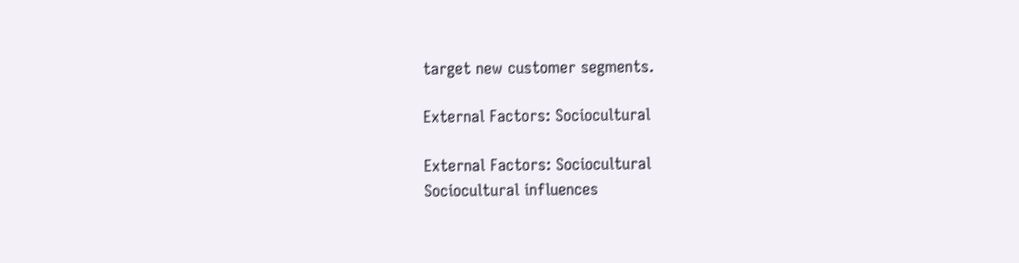target new customer segments.

External Factors: Sociocultural

External Factors: Sociocultural
Sociocultural influences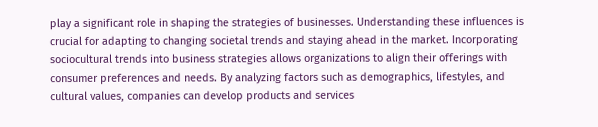play a significant role in shaping the strategies of businesses. Understanding these influences is crucial for adapting to changing societal trends and staying ahead in the market. Incorporating sociocultural trends into business strategies allows organizations to align their offerings with consumer preferences and needs. By analyzing factors such as demographics, lifestyles, and cultural values, companies can develop products and services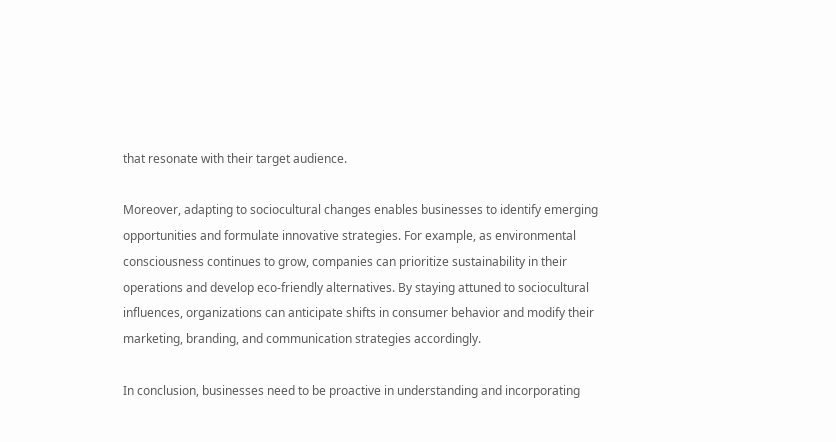that resonate with their target audience.

Moreover, adapting to sociocultural changes enables businesses to identify emerging opportunities and formulate innovative strategies. For example, as environmental consciousness continues to grow, companies can prioritize sustainability in their operations and develop eco-friendly alternatives. By staying attuned to sociocultural influences, organizations can anticipate shifts in consumer behavior and modify their marketing, branding, and communication strategies accordingly.

In conclusion, businesses need to be proactive in understanding and incorporating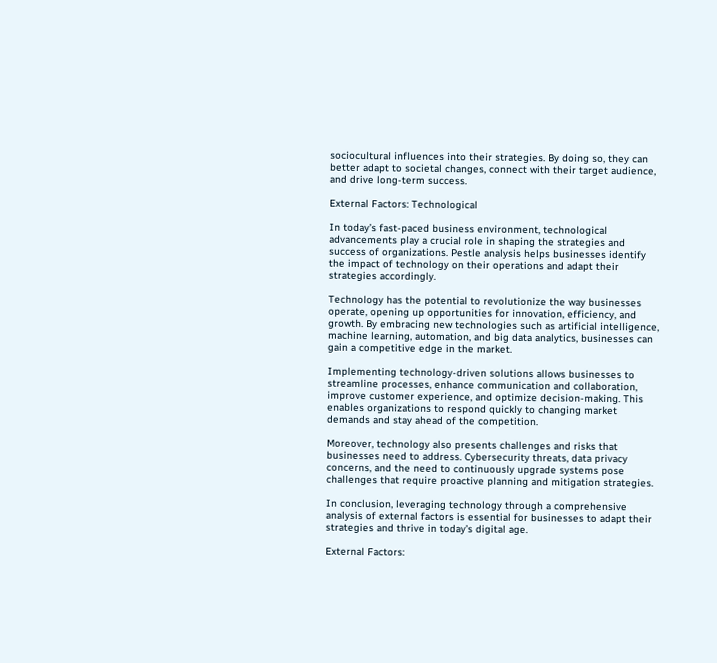sociocultural influences into their strategies. By doing so, they can better adapt to societal changes, connect with their target audience, and drive long-term success.

External Factors: Technological

In today’s fast-paced business environment, technological advancements play a crucial role in shaping the strategies and success of organizations. Pestle analysis helps businesses identify the impact of technology on their operations and adapt their strategies accordingly.

Technology has the potential to revolutionize the way businesses operate, opening up opportunities for innovation, efficiency, and growth. By embracing new technologies such as artificial intelligence, machine learning, automation, and big data analytics, businesses can gain a competitive edge in the market.

Implementing technology-driven solutions allows businesses to streamline processes, enhance communication and collaboration, improve customer experience, and optimize decision-making. This enables organizations to respond quickly to changing market demands and stay ahead of the competition.

Moreover, technology also presents challenges and risks that businesses need to address. Cybersecurity threats, data privacy concerns, and the need to continuously upgrade systems pose challenges that require proactive planning and mitigation strategies.

In conclusion, leveraging technology through a comprehensive analysis of external factors is essential for businesses to adapt their strategies and thrive in today’s digital age.

External Factors: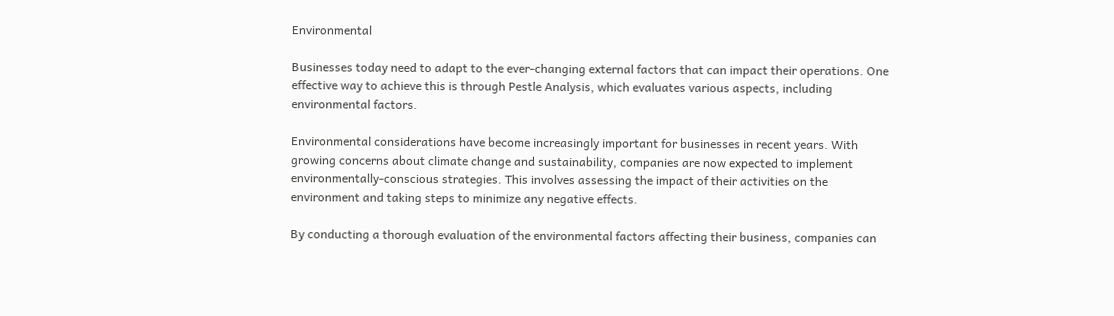Environmental

Businesses today need to adapt to the ever-changing external factors that can impact their operations. One effective way to achieve this is through Pestle Analysis, which evaluates various aspects, including environmental factors.

Environmental considerations have become increasingly important for businesses in recent years. With growing concerns about climate change and sustainability, companies are now expected to implement environmentally-conscious strategies. This involves assessing the impact of their activities on the environment and taking steps to minimize any negative effects.

By conducting a thorough evaluation of the environmental factors affecting their business, companies can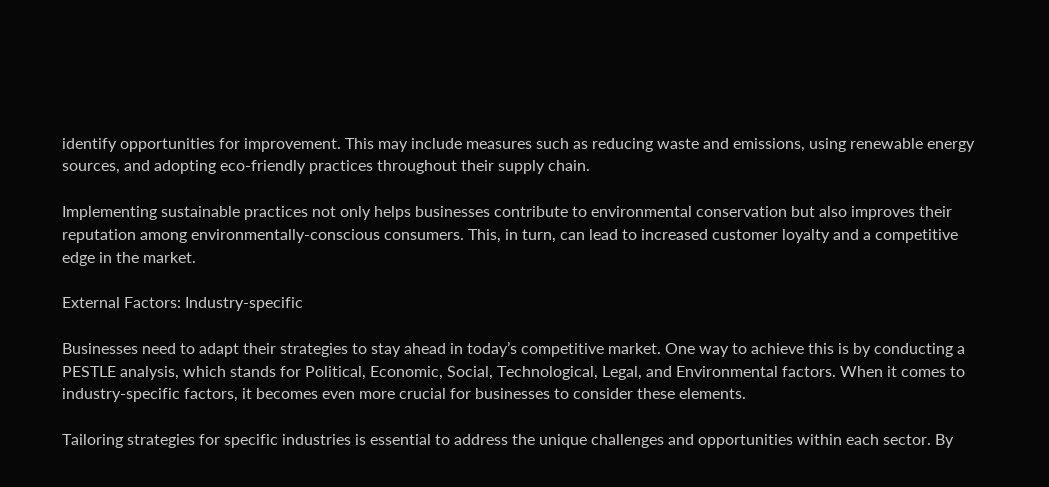identify opportunities for improvement. This may include measures such as reducing waste and emissions, using renewable energy sources, and adopting eco-friendly practices throughout their supply chain.

Implementing sustainable practices not only helps businesses contribute to environmental conservation but also improves their reputation among environmentally-conscious consumers. This, in turn, can lead to increased customer loyalty and a competitive edge in the market.

External Factors: Industry-specific

Businesses need to adapt their strategies to stay ahead in today’s competitive market. One way to achieve this is by conducting a PESTLE analysis, which stands for Political, Economic, Social, Technological, Legal, and Environmental factors. When it comes to industry-specific factors, it becomes even more crucial for businesses to consider these elements.

Tailoring strategies for specific industries is essential to address the unique challenges and opportunities within each sector. By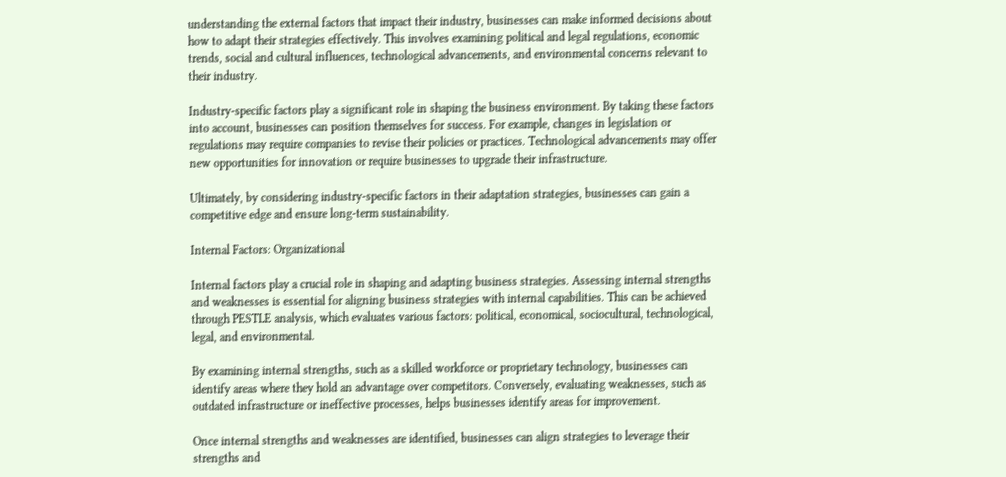understanding the external factors that impact their industry, businesses can make informed decisions about how to adapt their strategies effectively. This involves examining political and legal regulations, economic trends, social and cultural influences, technological advancements, and environmental concerns relevant to their industry.

Industry-specific factors play a significant role in shaping the business environment. By taking these factors into account, businesses can position themselves for success. For example, changes in legislation or regulations may require companies to revise their policies or practices. Technological advancements may offer new opportunities for innovation or require businesses to upgrade their infrastructure.

Ultimately, by considering industry-specific factors in their adaptation strategies, businesses can gain a competitive edge and ensure long-term sustainability.

Internal Factors: Organizational

Internal factors play a crucial role in shaping and adapting business strategies. Assessing internal strengths and weaknesses is essential for aligning business strategies with internal capabilities. This can be achieved through PESTLE analysis, which evaluates various factors: political, economical, sociocultural, technological, legal, and environmental.

By examining internal strengths, such as a skilled workforce or proprietary technology, businesses can identify areas where they hold an advantage over competitors. Conversely, evaluating weaknesses, such as outdated infrastructure or ineffective processes, helps businesses identify areas for improvement.

Once internal strengths and weaknesses are identified, businesses can align strategies to leverage their strengths and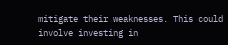mitigate their weaknesses. This could involve investing in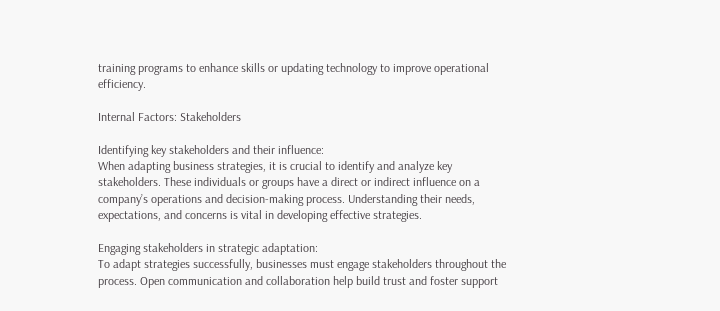training programs to enhance skills or updating technology to improve operational efficiency.

Internal Factors: Stakeholders

Identifying key stakeholders and their influence:
When adapting business strategies, it is crucial to identify and analyze key stakeholders. These individuals or groups have a direct or indirect influence on a company’s operations and decision-making process. Understanding their needs, expectations, and concerns is vital in developing effective strategies.

Engaging stakeholders in strategic adaptation:
To adapt strategies successfully, businesses must engage stakeholders throughout the process. Open communication and collaboration help build trust and foster support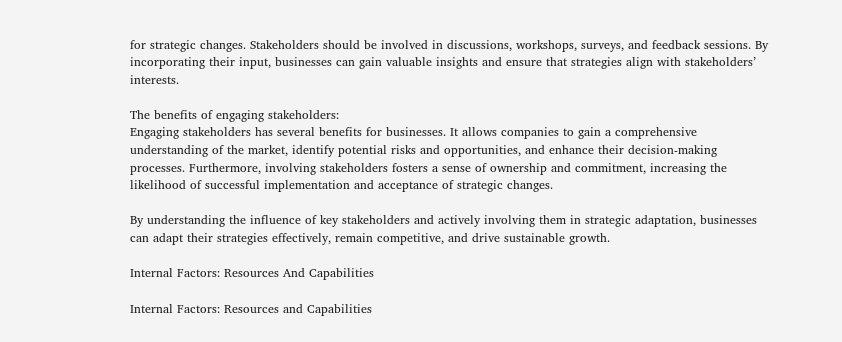for strategic changes. Stakeholders should be involved in discussions, workshops, surveys, and feedback sessions. By incorporating their input, businesses can gain valuable insights and ensure that strategies align with stakeholders’ interests.

The benefits of engaging stakeholders:
Engaging stakeholders has several benefits for businesses. It allows companies to gain a comprehensive understanding of the market, identify potential risks and opportunities, and enhance their decision-making processes. Furthermore, involving stakeholders fosters a sense of ownership and commitment, increasing the likelihood of successful implementation and acceptance of strategic changes.

By understanding the influence of key stakeholders and actively involving them in strategic adaptation, businesses can adapt their strategies effectively, remain competitive, and drive sustainable growth.

Internal Factors: Resources And Capabilities

Internal Factors: Resources and Capabilities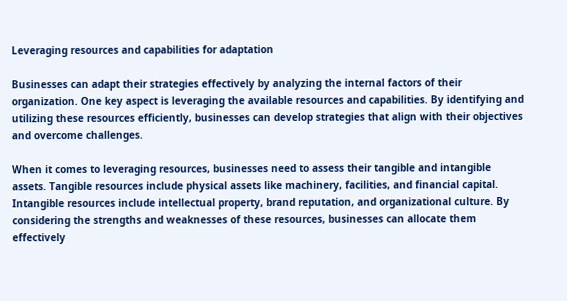Leveraging resources and capabilities for adaptation

Businesses can adapt their strategies effectively by analyzing the internal factors of their organization. One key aspect is leveraging the available resources and capabilities. By identifying and utilizing these resources efficiently, businesses can develop strategies that align with their objectives and overcome challenges.

When it comes to leveraging resources, businesses need to assess their tangible and intangible assets. Tangible resources include physical assets like machinery, facilities, and financial capital. Intangible resources include intellectual property, brand reputation, and organizational culture. By considering the strengths and weaknesses of these resources, businesses can allocate them effectively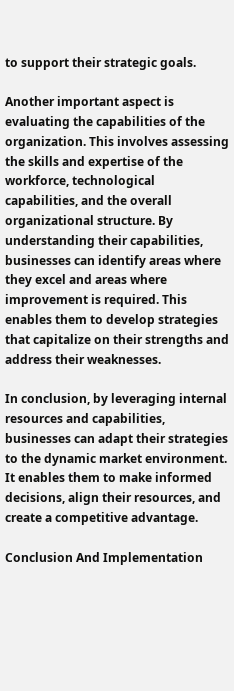to support their strategic goals.

Another important aspect is evaluating the capabilities of the organization. This involves assessing the skills and expertise of the workforce, technological capabilities, and the overall organizational structure. By understanding their capabilities, businesses can identify areas where they excel and areas where improvement is required. This enables them to develop strategies that capitalize on their strengths and address their weaknesses.

In conclusion, by leveraging internal resources and capabilities, businesses can adapt their strategies to the dynamic market environment. It enables them to make informed decisions, align their resources, and create a competitive advantage.

Conclusion And Implementation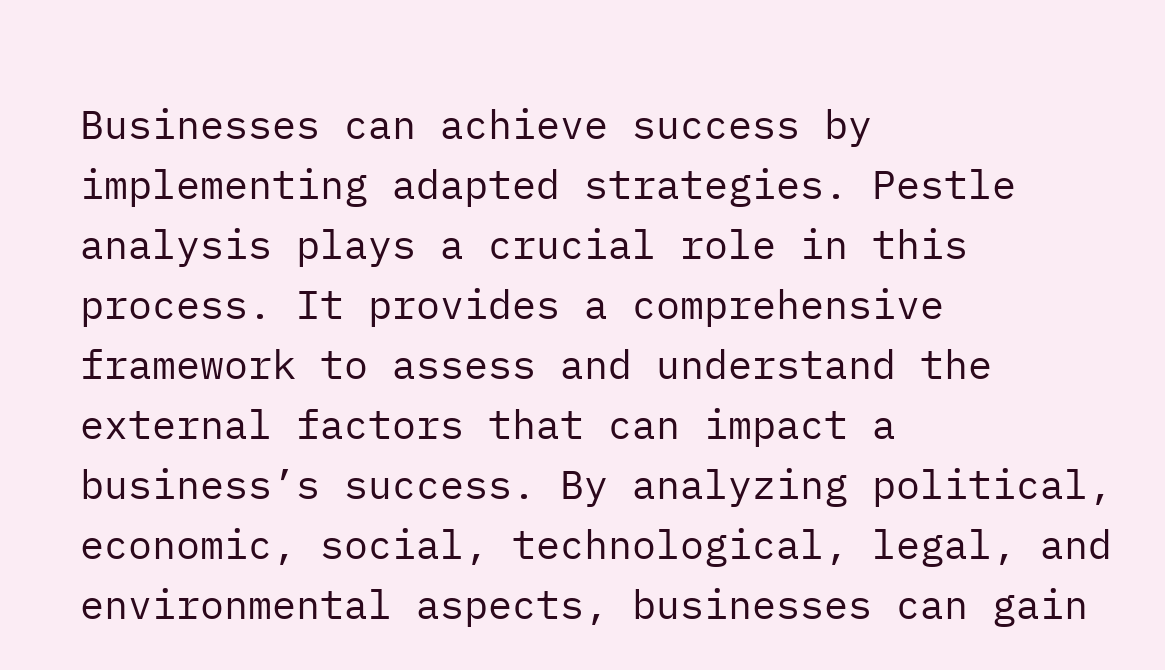Businesses can achieve success by implementing adapted strategies. Pestle analysis plays a crucial role in this process. It provides a comprehensive framework to assess and understand the external factors that can impact a business’s success. By analyzing political, economic, social, technological, legal, and environmental aspects, businesses can gain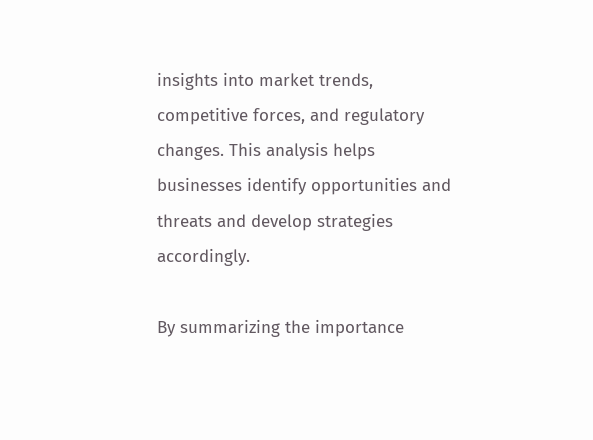insights into market trends, competitive forces, and regulatory changes. This analysis helps businesses identify opportunities and threats and develop strategies accordingly.

By summarizing the importance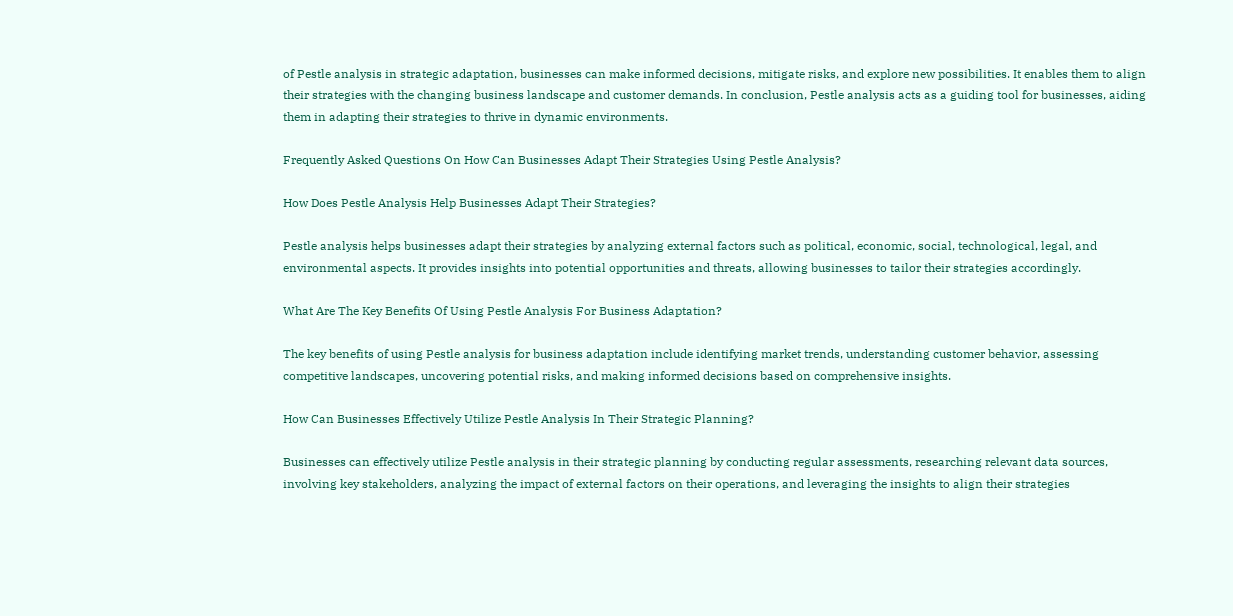of Pestle analysis in strategic adaptation, businesses can make informed decisions, mitigate risks, and explore new possibilities. It enables them to align their strategies with the changing business landscape and customer demands. In conclusion, Pestle analysis acts as a guiding tool for businesses, aiding them in adapting their strategies to thrive in dynamic environments.

Frequently Asked Questions On How Can Businesses Adapt Their Strategies Using Pestle Analysis?

How Does Pestle Analysis Help Businesses Adapt Their Strategies?

Pestle analysis helps businesses adapt their strategies by analyzing external factors such as political, economic, social, technological, legal, and environmental aspects. It provides insights into potential opportunities and threats, allowing businesses to tailor their strategies accordingly.

What Are The Key Benefits Of Using Pestle Analysis For Business Adaptation?

The key benefits of using Pestle analysis for business adaptation include identifying market trends, understanding customer behavior, assessing competitive landscapes, uncovering potential risks, and making informed decisions based on comprehensive insights.

How Can Businesses Effectively Utilize Pestle Analysis In Their Strategic Planning?

Businesses can effectively utilize Pestle analysis in their strategic planning by conducting regular assessments, researching relevant data sources, involving key stakeholders, analyzing the impact of external factors on their operations, and leveraging the insights to align their strategies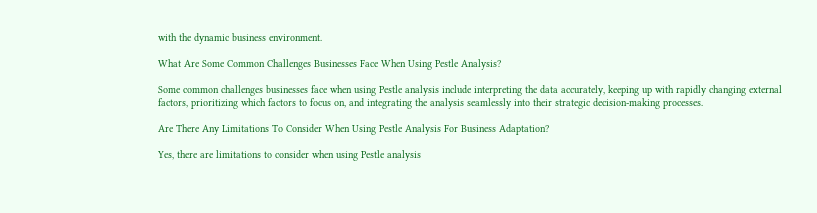with the dynamic business environment.

What Are Some Common Challenges Businesses Face When Using Pestle Analysis?

Some common challenges businesses face when using Pestle analysis include interpreting the data accurately, keeping up with rapidly changing external factors, prioritizing which factors to focus on, and integrating the analysis seamlessly into their strategic decision-making processes.

Are There Any Limitations To Consider When Using Pestle Analysis For Business Adaptation?

Yes, there are limitations to consider when using Pestle analysis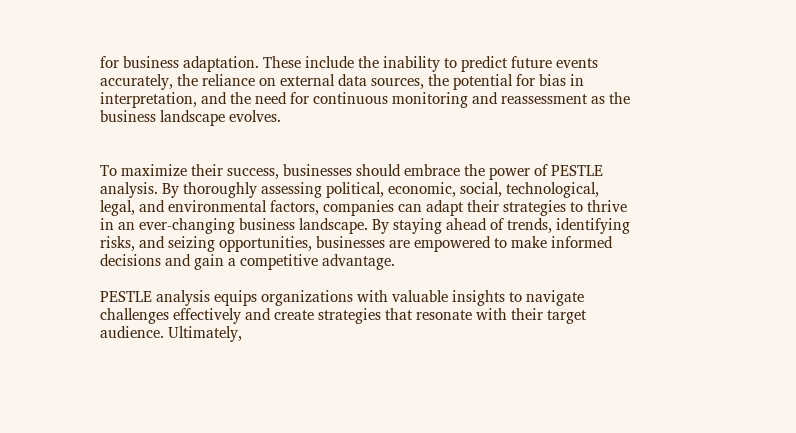for business adaptation. These include the inability to predict future events accurately, the reliance on external data sources, the potential for bias in interpretation, and the need for continuous monitoring and reassessment as the business landscape evolves.


To maximize their success, businesses should embrace the power of PESTLE analysis. By thoroughly assessing political, economic, social, technological, legal, and environmental factors, companies can adapt their strategies to thrive in an ever-changing business landscape. By staying ahead of trends, identifying risks, and seizing opportunities, businesses are empowered to make informed decisions and gain a competitive advantage.

PESTLE analysis equips organizations with valuable insights to navigate challenges effectively and create strategies that resonate with their target audience. Ultimately,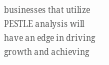businesses that utilize PESTLE analysis will have an edge in driving growth and achieving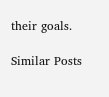their goals.

Similar Posts